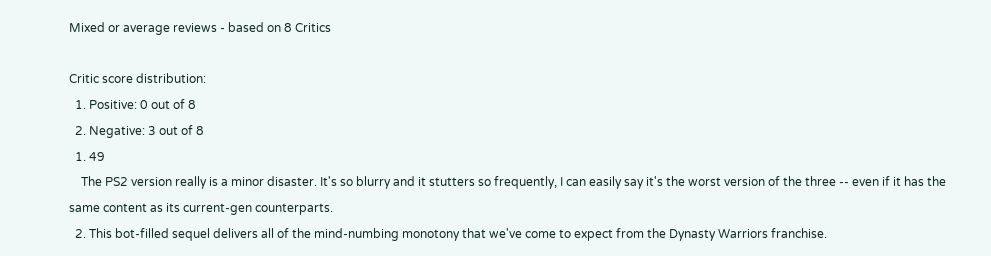Mixed or average reviews - based on 8 Critics

Critic score distribution:
  1. Positive: 0 out of 8
  2. Negative: 3 out of 8
  1. 49
    The PS2 version really is a minor disaster. It's so blurry and it stutters so frequently, I can easily say it's the worst version of the three -- even if it has the same content as its current-gen counterparts.
  2. This bot-filled sequel delivers all of the mind-numbing monotony that we've come to expect from the Dynasty Warriors franchise.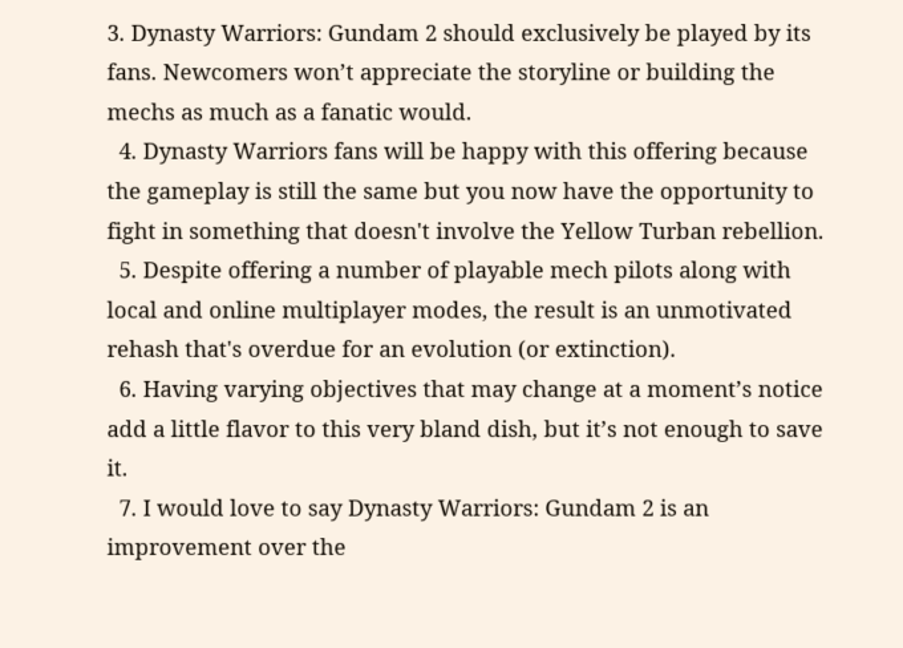3. Dynasty Warriors: Gundam 2 should exclusively be played by its fans. Newcomers won’t appreciate the storyline or building the mechs as much as a fanatic would.
  4. Dynasty Warriors fans will be happy with this offering because the gameplay is still the same but you now have the opportunity to fight in something that doesn't involve the Yellow Turban rebellion.
  5. Despite offering a number of playable mech pilots along with local and online multiplayer modes, the result is an unmotivated rehash that's overdue for an evolution (or extinction).
  6. Having varying objectives that may change at a moment’s notice add a little flavor to this very bland dish, but it’s not enough to save it.
  7. I would love to say Dynasty Warriors: Gundam 2 is an improvement over the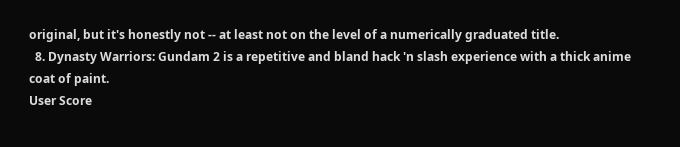original, but it's honestly not -- at least not on the level of a numerically graduated title.
  8. Dynasty Warriors: Gundam 2 is a repetitive and bland hack 'n slash experience with a thick anime coat of paint.
User Score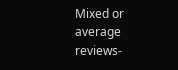Mixed or average reviews-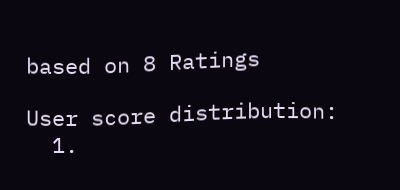based on 8 Ratings

User score distribution:
  1.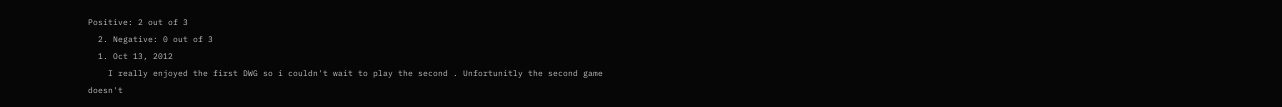Positive: 2 out of 3
  2. Negative: 0 out of 3
  1. Oct 13, 2012
    I really enjoyed the first DWG so i couldn't wait to play the second . Unfortunitly the second game doesn't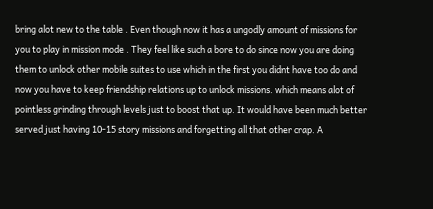bring alot new to the table . Even though now it has a ungodly amount of missions for you to play in mission mode . They feel like such a bore to do since now you are doing them to unlock other mobile suites to use which in the first you didnt have too do and now you have to keep friendship relations up to unlock missions. which means alot of pointless grinding through levels just to boost that up. It would have been much better served just having 10-15 story missions and forgetting all that other crap. A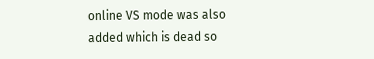online VS mode was also added which is dead so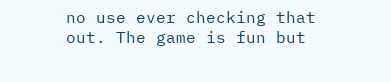no use ever checking that out. The game is fun but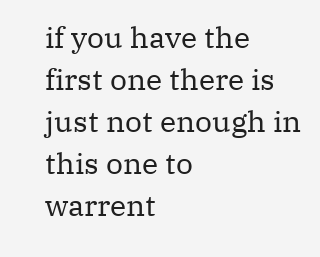if you have the first one there is just not enough in this one to warrent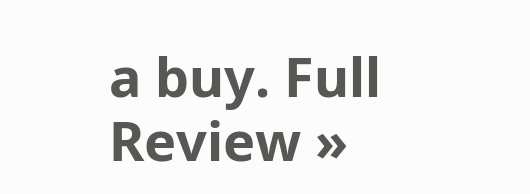a buy. Full Review »